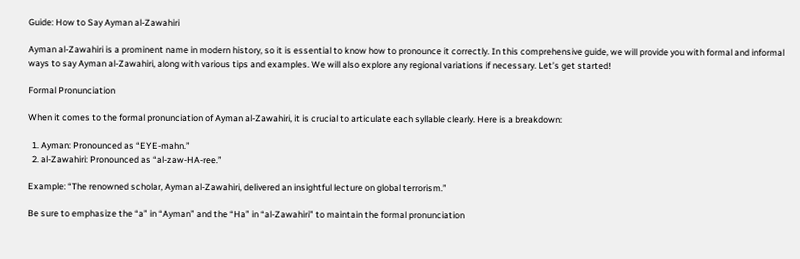Guide: How to Say Ayman al-Zawahiri

Ayman al-Zawahiri is a prominent name in modern history, so it is essential to know how to pronounce it correctly. In this comprehensive guide, we will provide you with formal and informal ways to say Ayman al-Zawahiri, along with various tips and examples. We will also explore any regional variations if necessary. Let’s get started!

Formal Pronunciation

When it comes to the formal pronunciation of Ayman al-Zawahiri, it is crucial to articulate each syllable clearly. Here is a breakdown:

  1. Ayman: Pronounced as “EYE-mahn.”
  2. al-Zawahiri: Pronounced as “al-zaw-HA-ree.”

Example: “The renowned scholar, Ayman al-Zawahiri, delivered an insightful lecture on global terrorism.”

Be sure to emphasize the “a” in “Ayman” and the “Ha” in “al-Zawahiri” to maintain the formal pronunciation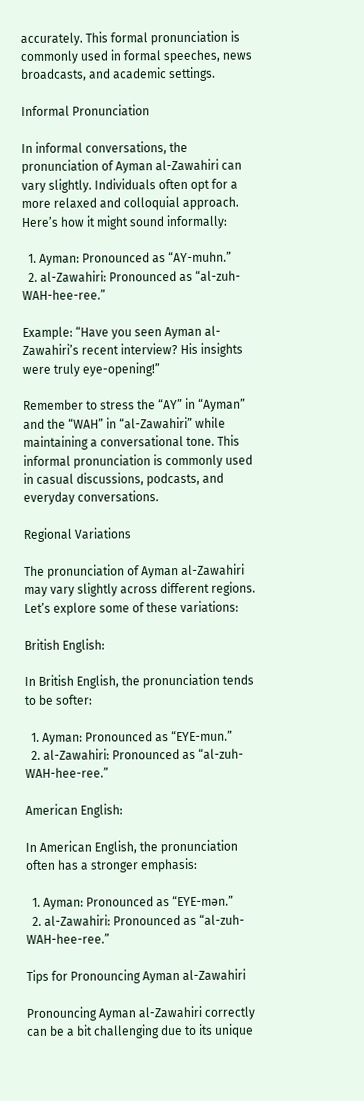accurately. This formal pronunciation is commonly used in formal speeches, news broadcasts, and academic settings.

Informal Pronunciation

In informal conversations, the pronunciation of Ayman al-Zawahiri can vary slightly. Individuals often opt for a more relaxed and colloquial approach. Here’s how it might sound informally:

  1. Ayman: Pronounced as “AY-muhn.”
  2. al-Zawahiri: Pronounced as “al-zuh-WAH-hee-ree.”

Example: “Have you seen Ayman al-Zawahiri’s recent interview? His insights were truly eye-opening!”

Remember to stress the “AY” in “Ayman” and the “WAH” in “al-Zawahiri” while maintaining a conversational tone. This informal pronunciation is commonly used in casual discussions, podcasts, and everyday conversations.

Regional Variations

The pronunciation of Ayman al-Zawahiri may vary slightly across different regions. Let’s explore some of these variations:

British English:

In British English, the pronunciation tends to be softer:

  1. Ayman: Pronounced as “EYE-mun.”
  2. al-Zawahiri: Pronounced as “al-zuh-WAH-hee-ree.”

American English:

In American English, the pronunciation often has a stronger emphasis:

  1. Ayman: Pronounced as “EYE-mən.”
  2. al-Zawahiri: Pronounced as “al-zuh-WAH-hee-ree.”

Tips for Pronouncing Ayman al-Zawahiri

Pronouncing Ayman al-Zawahiri correctly can be a bit challenging due to its unique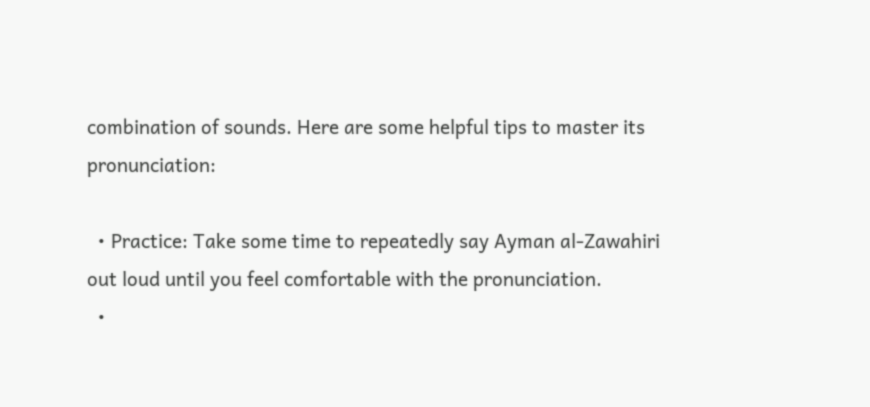combination of sounds. Here are some helpful tips to master its pronunciation:

  • Practice: Take some time to repeatedly say Ayman al-Zawahiri out loud until you feel comfortable with the pronunciation.
  •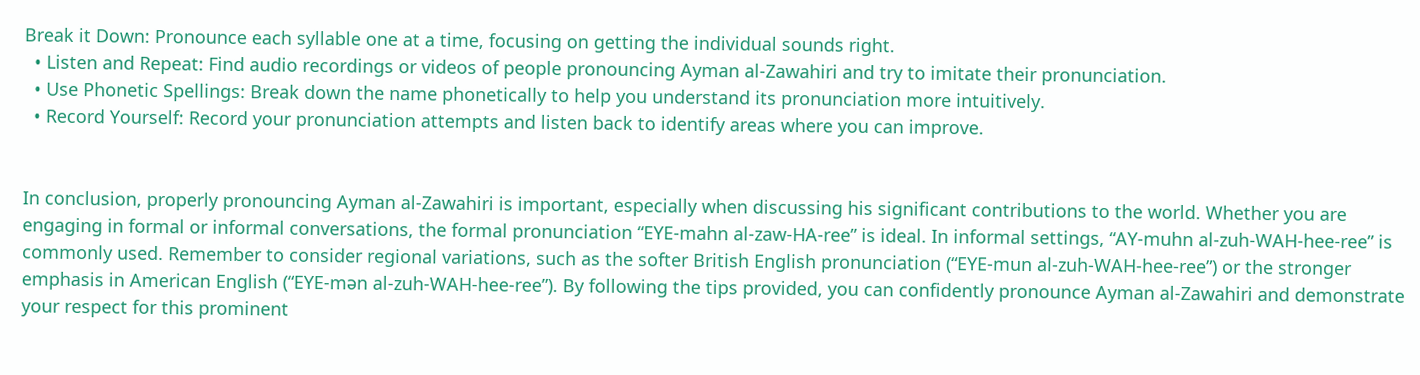Break it Down: Pronounce each syllable one at a time, focusing on getting the individual sounds right.
  • Listen and Repeat: Find audio recordings or videos of people pronouncing Ayman al-Zawahiri and try to imitate their pronunciation.
  • Use Phonetic Spellings: Break down the name phonetically to help you understand its pronunciation more intuitively.
  • Record Yourself: Record your pronunciation attempts and listen back to identify areas where you can improve.


In conclusion, properly pronouncing Ayman al-Zawahiri is important, especially when discussing his significant contributions to the world. Whether you are engaging in formal or informal conversations, the formal pronunciation “EYE-mahn al-zaw-HA-ree” is ideal. In informal settings, “AY-muhn al-zuh-WAH-hee-ree” is commonly used. Remember to consider regional variations, such as the softer British English pronunciation (“EYE-mun al-zuh-WAH-hee-ree”) or the stronger emphasis in American English (“EYE-mən al-zuh-WAH-hee-ree”). By following the tips provided, you can confidently pronounce Ayman al-Zawahiri and demonstrate your respect for this prominent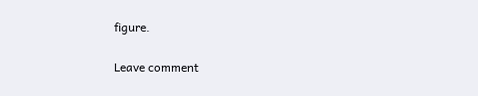figure.

Leave comment